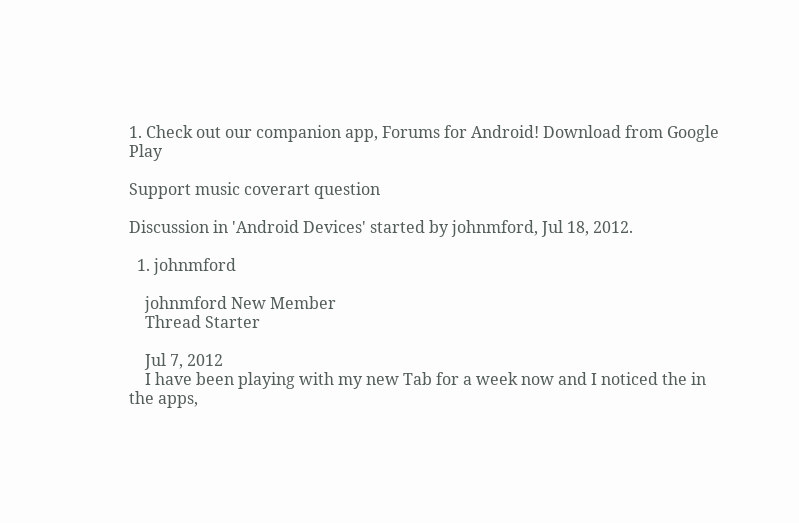1. Check out our companion app, Forums for Android! Download from Google Play

Support music coverart question

Discussion in 'Android Devices' started by johnmford, Jul 18, 2012.

  1. johnmford

    johnmford New Member
    Thread Starter

    Jul 7, 2012
    I have been playing with my new Tab for a week now and I noticed the in the apps,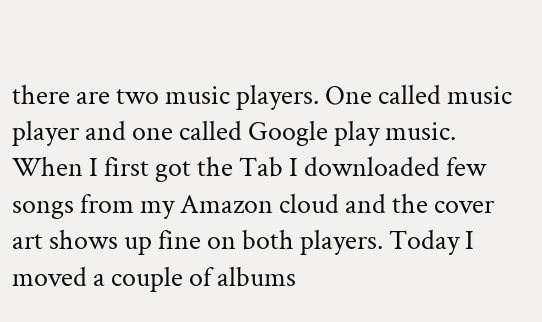there are two music players. One called music player and one called Google play music. When I first got the Tab I downloaded few songs from my Amazon cloud and the cover art shows up fine on both players. Today I moved a couple of albums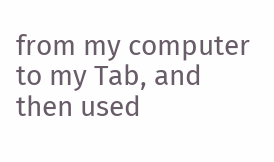from my computer to my Tab, and then used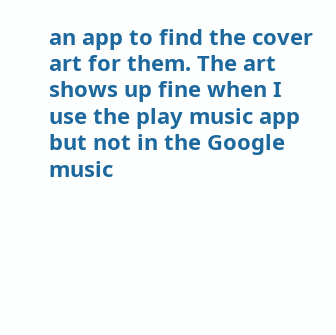an app to find the cover art for them. The art shows up fine when I use the play music app but not in the Google music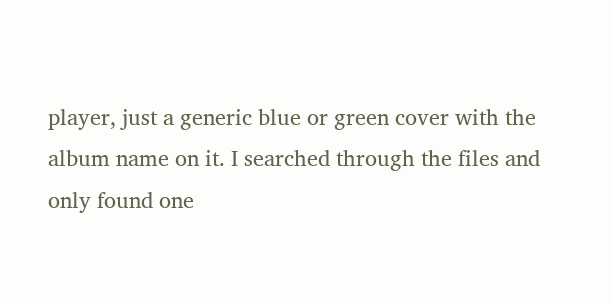player, just a generic blue or green cover with the album name on it. I searched through the files and only found one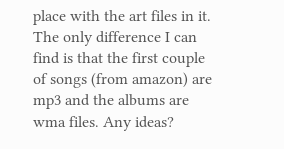place with the art files in it. The only difference I can find is that the first couple of songs (from amazon) are mp3 and the albums are wma files. Any ideas?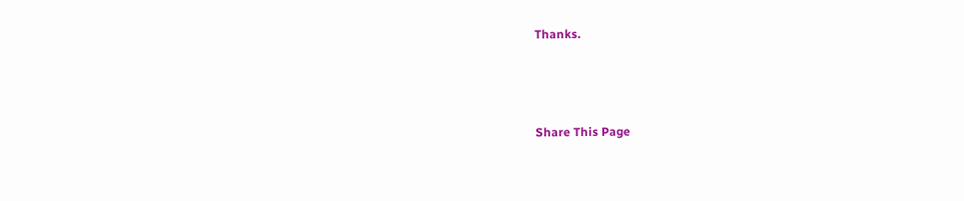Thanks.



Share This Page